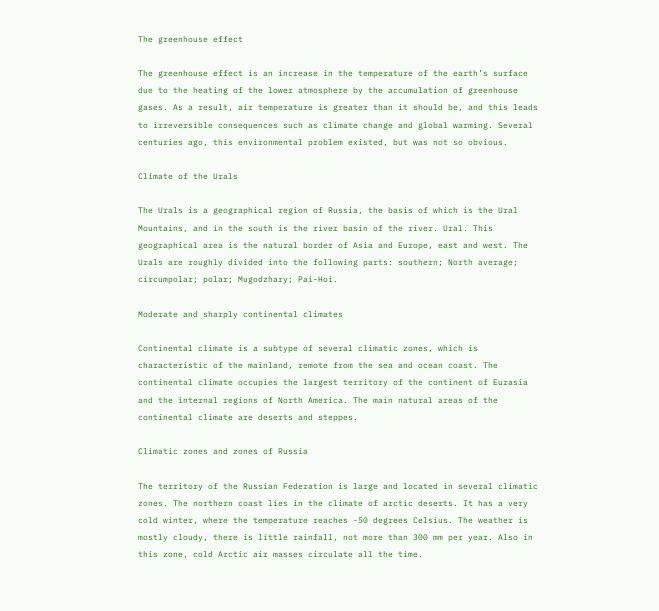The greenhouse effect

The greenhouse effect is an increase in the temperature of the earth’s surface due to the heating of the lower atmosphere by the accumulation of greenhouse gases. As a result, air temperature is greater than it should be, and this leads to irreversible consequences such as climate change and global warming. Several centuries ago, this environmental problem existed, but was not so obvious.

Climate of the Urals

The Urals is a geographical region of Russia, the basis of which is the Ural Mountains, and in the south is the river basin of the river. Ural. This geographical area is the natural border of Asia and Europe, east and west. The Urals are roughly divided into the following parts: southern; North average; circumpolar; polar; Mugodzhary; Pai-Hoi.

Moderate and sharply continental climates

Continental climate is a subtype of several climatic zones, which is characteristic of the mainland, remote from the sea and ocean coast. The continental climate occupies the largest territory of the continent of Eurasia and the internal regions of North America. The main natural areas of the continental climate are deserts and steppes.

Climatic zones and zones of Russia

The territory of the Russian Federation is large and located in several climatic zones. The northern coast lies in the climate of arctic deserts. It has a very cold winter, where the temperature reaches -50 degrees Celsius. The weather is mostly cloudy, there is little rainfall, not more than 300 mm per year. Also in this zone, cold Arctic air masses circulate all the time.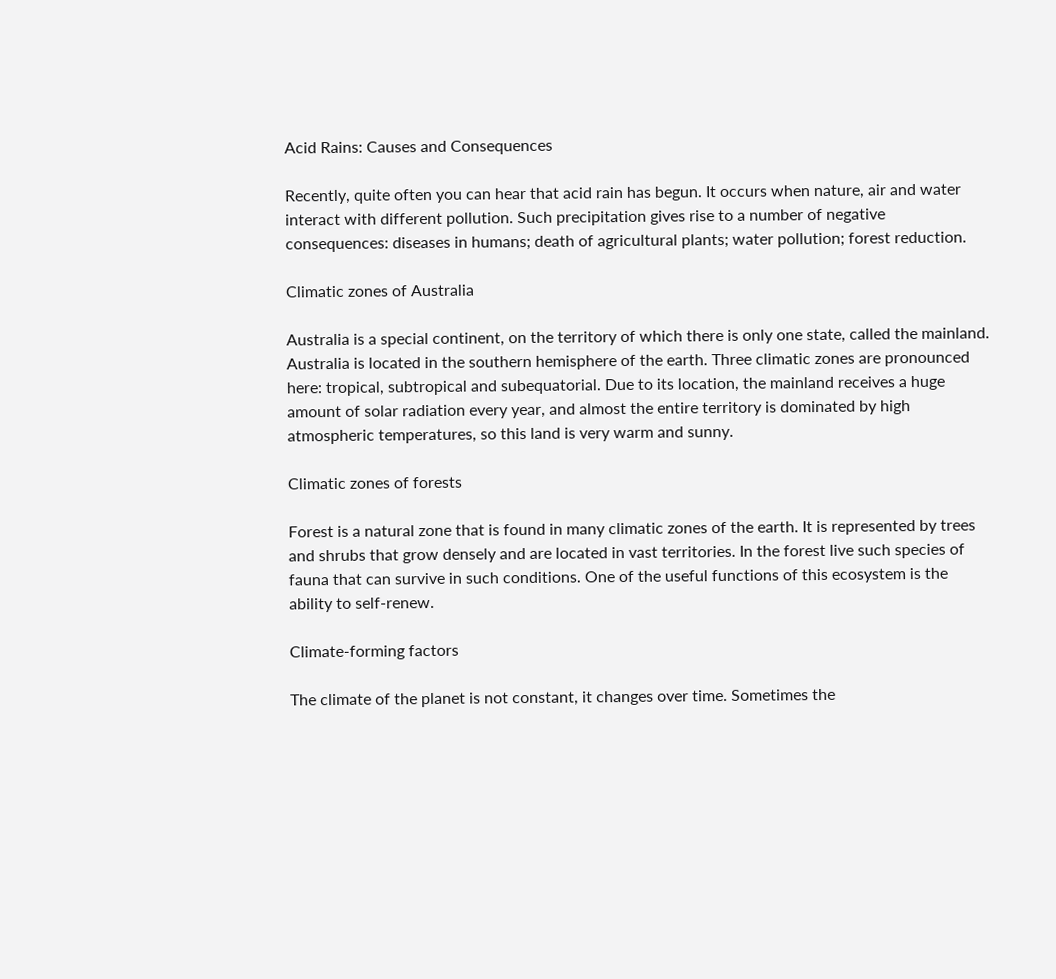Acid Rains: Causes and Consequences

Recently, quite often you can hear that acid rain has begun. It occurs when nature, air and water interact with different pollution. Such precipitation gives rise to a number of negative consequences: diseases in humans; death of agricultural plants; water pollution; forest reduction.

Climatic zones of Australia

Australia is a special continent, on the territory of which there is only one state, called the mainland. Australia is located in the southern hemisphere of the earth. Three climatic zones are pronounced here: tropical, subtropical and subequatorial. Due to its location, the mainland receives a huge amount of solar radiation every year, and almost the entire territory is dominated by high atmospheric temperatures, so this land is very warm and sunny.

Climatic zones of forests

Forest is a natural zone that is found in many climatic zones of the earth. It is represented by trees and shrubs that grow densely and are located in vast territories. In the forest live such species of fauna that can survive in such conditions. One of the useful functions of this ecosystem is the ability to self-renew.

Climate-forming factors

The climate of the planet is not constant, it changes over time. Sometimes the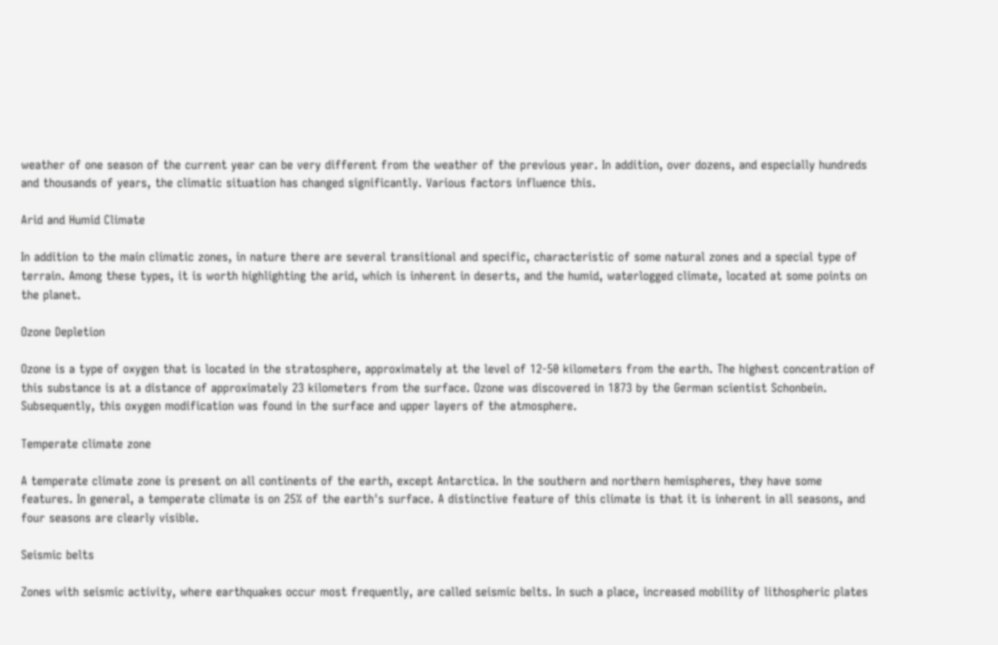weather of one season of the current year can be very different from the weather of the previous year. In addition, over dozens, and especially hundreds and thousands of years, the climatic situation has changed significantly. Various factors influence this.

Arid and Humid Climate

In addition to the main climatic zones, in nature there are several transitional and specific, characteristic of some natural zones and a special type of terrain. Among these types, it is worth highlighting the arid, which is inherent in deserts, and the humid, waterlogged climate, located at some points on the planet.

Ozone Depletion

Ozone is a type of oxygen that is located in the stratosphere, approximately at the level of 12-50 kilometers from the earth. The highest concentration of this substance is at a distance of approximately 23 kilometers from the surface. Ozone was discovered in 1873 by the German scientist Schonbein. Subsequently, this oxygen modification was found in the surface and upper layers of the atmosphere.

Temperate climate zone

A temperate climate zone is present on all continents of the earth, except Antarctica. In the southern and northern hemispheres, they have some features. In general, a temperate climate is on 25% of the earth's surface. A distinctive feature of this climate is that it is inherent in all seasons, and four seasons are clearly visible.

Seismic belts

Zones with seismic activity, where earthquakes occur most frequently, are called seismic belts. In such a place, increased mobility of lithospheric plates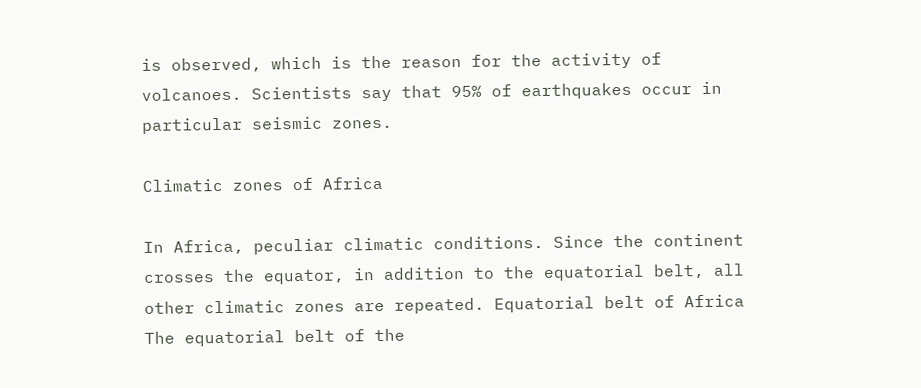is observed, which is the reason for the activity of volcanoes. Scientists say that 95% of earthquakes occur in particular seismic zones.

Climatic zones of Africa

In Africa, peculiar climatic conditions. Since the continent crosses the equator, in addition to the equatorial belt, all other climatic zones are repeated. Equatorial belt of Africa The equatorial belt of the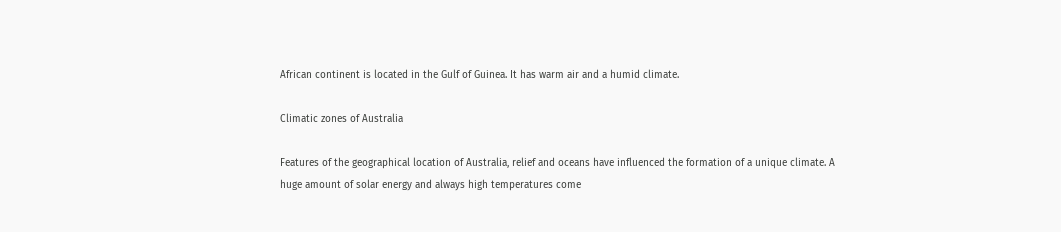African continent is located in the Gulf of Guinea. It has warm air and a humid climate.

Climatic zones of Australia

Features of the geographical location of Australia, relief and oceans have influenced the formation of a unique climate. A huge amount of solar energy and always high temperatures come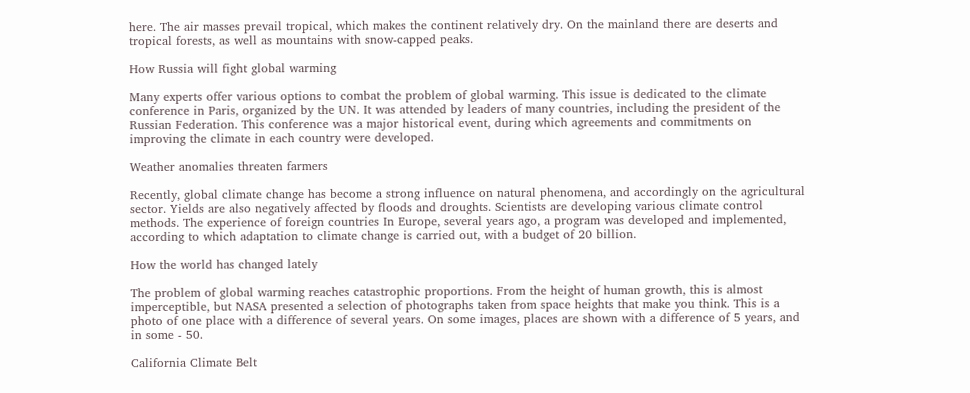here. The air masses prevail tropical, which makes the continent relatively dry. On the mainland there are deserts and tropical forests, as well as mountains with snow-capped peaks.

How Russia will fight global warming

Many experts offer various options to combat the problem of global warming. This issue is dedicated to the climate conference in Paris, organized by the UN. It was attended by leaders of many countries, including the president of the Russian Federation. This conference was a major historical event, during which agreements and commitments on improving the climate in each country were developed.

Weather anomalies threaten farmers

Recently, global climate change has become a strong influence on natural phenomena, and accordingly on the agricultural sector. Yields are also negatively affected by floods and droughts. Scientists are developing various climate control methods. The experience of foreign countries In Europe, several years ago, a program was developed and implemented, according to which adaptation to climate change is carried out, with a budget of 20 billion.

How the world has changed lately

The problem of global warming reaches catastrophic proportions. From the height of human growth, this is almost imperceptible, but NASA presented a selection of photographs taken from space heights that make you think. This is a photo of one place with a difference of several years. On some images, places are shown with a difference of 5 years, and in some - 50.

California Climate Belt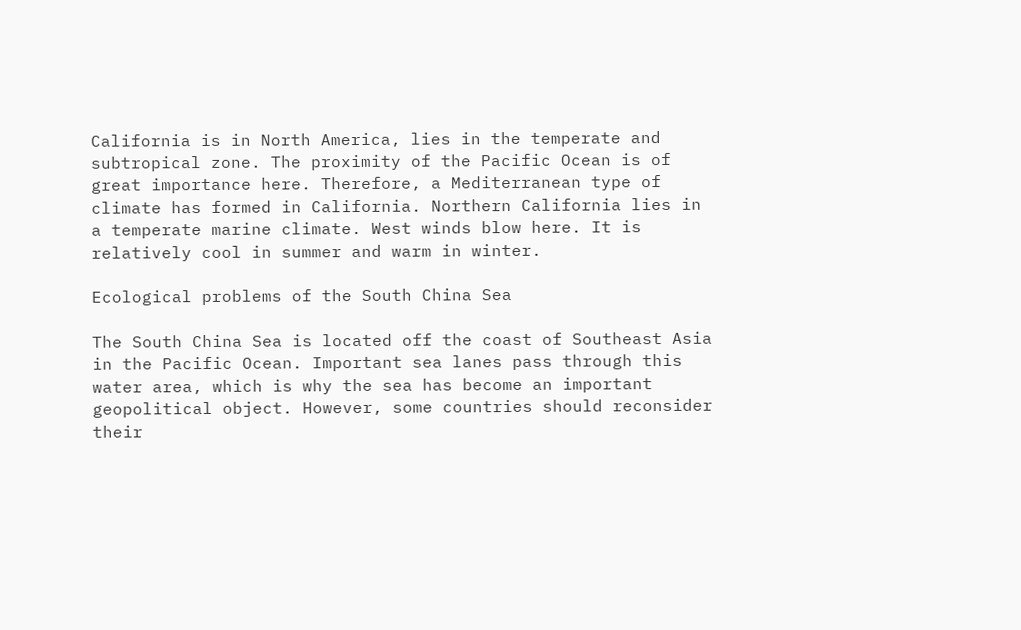California is in North America, lies in the temperate and subtropical zone. The proximity of the Pacific Ocean is of great importance here. Therefore, a Mediterranean type of climate has formed in California. Northern California lies in a temperate marine climate. West winds blow here. It is relatively cool in summer and warm in winter.

Ecological problems of the South China Sea

The South China Sea is located off the coast of Southeast Asia in the Pacific Ocean. Important sea lanes pass through this water area, which is why the sea has become an important geopolitical object. However, some countries should reconsider their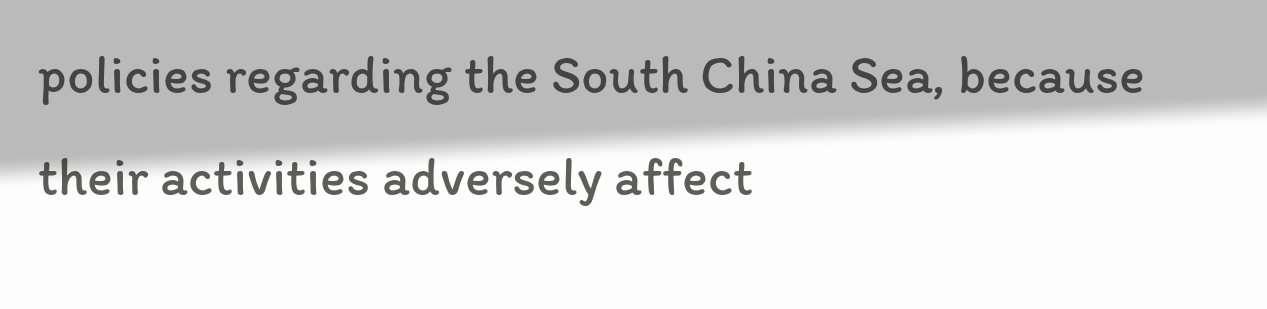policies regarding the South China Sea, because their activities adversely affect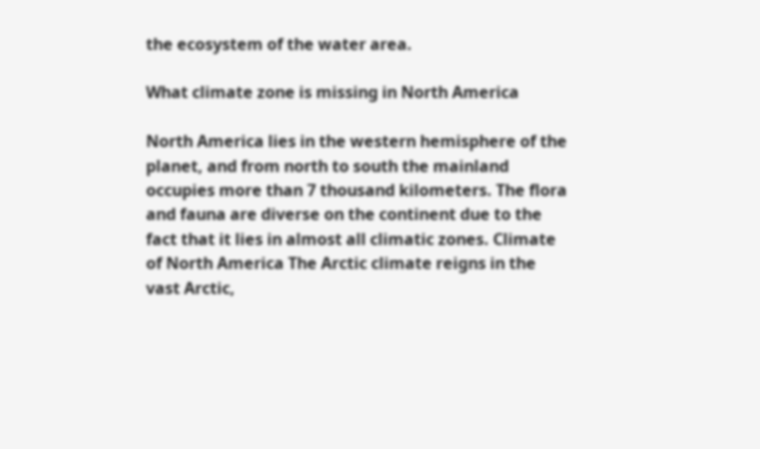the ecosystem of the water area.

What climate zone is missing in North America

North America lies in the western hemisphere of the planet, and from north to south the mainland occupies more than 7 thousand kilometers. The flora and fauna are diverse on the continent due to the fact that it lies in almost all climatic zones. Climate of North America The Arctic climate reigns in the vast Arctic,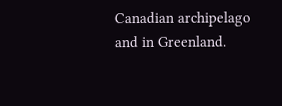Canadian archipelago and in Greenland.